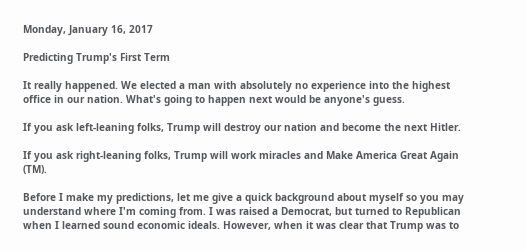Monday, January 16, 2017

Predicting Trump's First Term

It really happened. We elected a man with absolutely no experience into the highest office in our nation. What's going to happen next would be anyone's guess.

If you ask left-leaning folks, Trump will destroy our nation and become the next Hitler.

If you ask right-leaning folks, Trump will work miracles and Make America Great Again (TM).

Before I make my predictions, let me give a quick background about myself so you may understand where I'm coming from. I was raised a Democrat, but turned to Republican when I learned sound economic ideals. However, when it was clear that Trump was to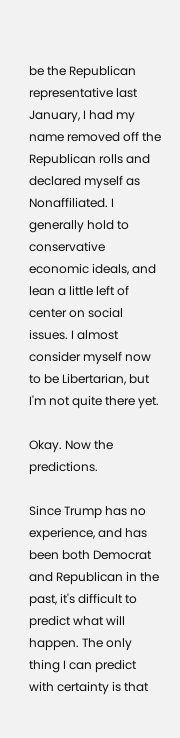be the Republican representative last January, I had my name removed off the Republican rolls and declared myself as Nonaffiliated. I generally hold to conservative economic ideals, and lean a little left of center on social issues. I almost consider myself now to be Libertarian, but I'm not quite there yet.

Okay. Now the predictions.

Since Trump has no experience, and has been both Democrat and Republican in the past, it's difficult to predict what will happen. The only thing I can predict with certainty is that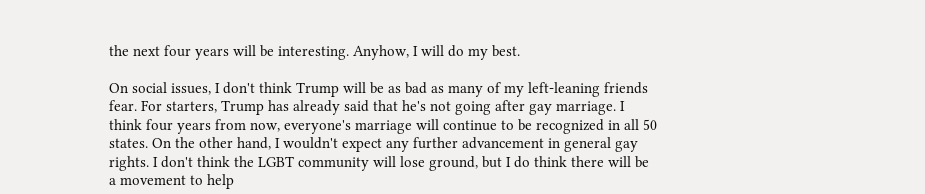the next four years will be interesting. Anyhow, I will do my best.

On social issues, I don't think Trump will be as bad as many of my left-leaning friends fear. For starters, Trump has already said that he's not going after gay marriage. I think four years from now, everyone's marriage will continue to be recognized in all 50 states. On the other hand, I wouldn't expect any further advancement in general gay rights. I don't think the LGBT community will lose ground, but I do think there will be a movement to help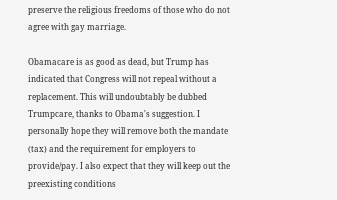preserve the religious freedoms of those who do not agree with gay marriage.

Obamacare is as good as dead, but Trump has indicated that Congress will not repeal without a replacement. This will undoubtably be dubbed Trumpcare, thanks to Obama's suggestion. I personally hope they will remove both the mandate (tax) and the requirement for employers to provide/pay. I also expect that they will keep out the preexisting conditions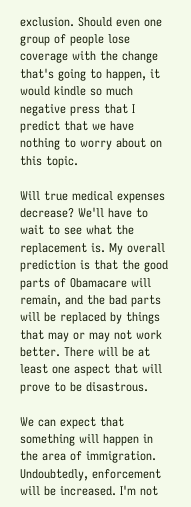exclusion. Should even one group of people lose coverage with the change that's going to happen, it would kindle so much negative press that I predict that we have nothing to worry about on this topic.

Will true medical expenses decrease? We'll have to wait to see what the replacement is. My overall prediction is that the good parts of Obamacare will remain, and the bad parts will be replaced by things that may or may not work better. There will be at least one aspect that will prove to be disastrous.

We can expect that something will happen in the area of immigration. Undoubtedly, enforcement will be increased. I'm not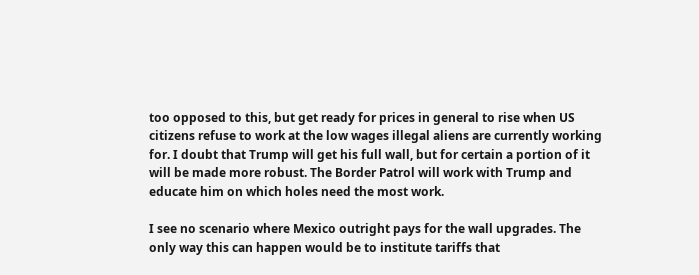too opposed to this, but get ready for prices in general to rise when US citizens refuse to work at the low wages illegal aliens are currently working for. I doubt that Trump will get his full wall, but for certain a portion of it will be made more robust. The Border Patrol will work with Trump and educate him on which holes need the most work.

I see no scenario where Mexico outright pays for the wall upgrades. The only way this can happen would be to institute tariffs that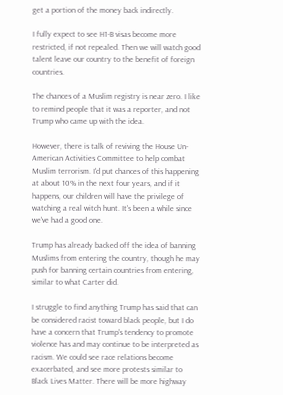get a portion of the money back indirectly.

I fully expect to see H1-B visas become more restricted, if not repealed. Then we will watch good talent leave our country to the benefit of foreign countries.

The chances of a Muslim registry is near zero. I like to remind people that it was a reporter, and not Trump who came up with the idea.

However, there is talk of reviving the House Un-American Activities Committee to help combat Muslim terrorism. I'd put chances of this happening at about 10% in the next four years, and if it happens, our children will have the privilege of watching a real witch hunt. It's been a while since we've had a good one.

Trump has already backed off the idea of banning Muslims from entering the country, though he may push for banning certain countries from entering, similar to what Carter did.

I struggle to find anything Trump has said that can be considered racist toward black people, but I do have a concern that Trump's tendency to promote violence has and may continue to be interpreted as racism. We could see race relations become exacerbated, and see more protests similar to Black Lives Matter. There will be more highway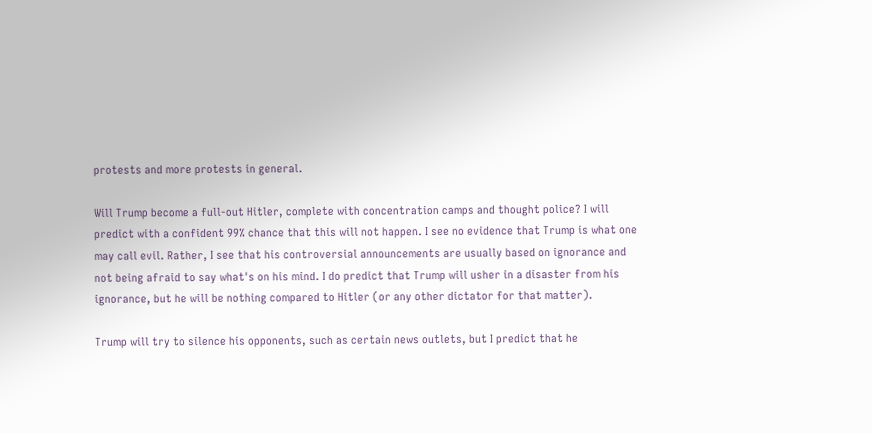protests and more protests in general.

Will Trump become a full-out Hitler, complete with concentration camps and thought police? I will predict with a confident 99% chance that this will not happen. I see no evidence that Trump is what one may call evil. Rather, I see that his controversial announcements are usually based on ignorance and not being afraid to say what's on his mind. I do predict that Trump will usher in a disaster from his ignorance, but he will be nothing compared to Hitler (or any other dictator for that matter).

Trump will try to silence his opponents, such as certain news outlets, but I predict that he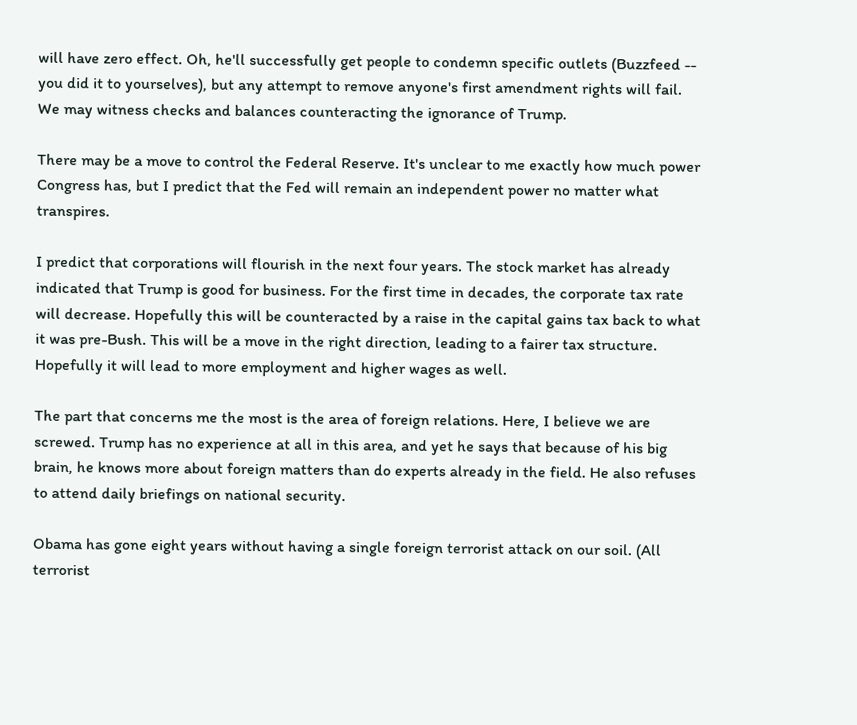will have zero effect. Oh, he'll successfully get people to condemn specific outlets (Buzzfeed -- you did it to yourselves), but any attempt to remove anyone's first amendment rights will fail. We may witness checks and balances counteracting the ignorance of Trump.

There may be a move to control the Federal Reserve. It's unclear to me exactly how much power Congress has, but I predict that the Fed will remain an independent power no matter what transpires.

I predict that corporations will flourish in the next four years. The stock market has already indicated that Trump is good for business. For the first time in decades, the corporate tax rate will decrease. Hopefully this will be counteracted by a raise in the capital gains tax back to what it was pre-Bush. This will be a move in the right direction, leading to a fairer tax structure. Hopefully it will lead to more employment and higher wages as well.

The part that concerns me the most is the area of foreign relations. Here, I believe we are screwed. Trump has no experience at all in this area, and yet he says that because of his big brain, he knows more about foreign matters than do experts already in the field. He also refuses to attend daily briefings on national security.

Obama has gone eight years without having a single foreign terrorist attack on our soil. (All terrorist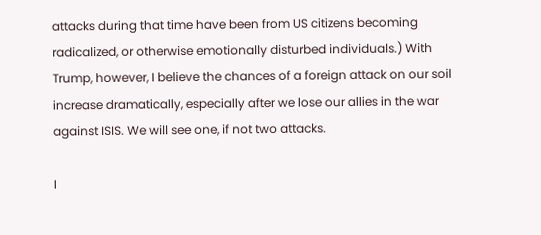attacks during that time have been from US citizens becoming radicalized, or otherwise emotionally disturbed individuals.) With Trump, however, I believe the chances of a foreign attack on our soil increase dramatically, especially after we lose our allies in the war against ISIS. We will see one, if not two attacks.

I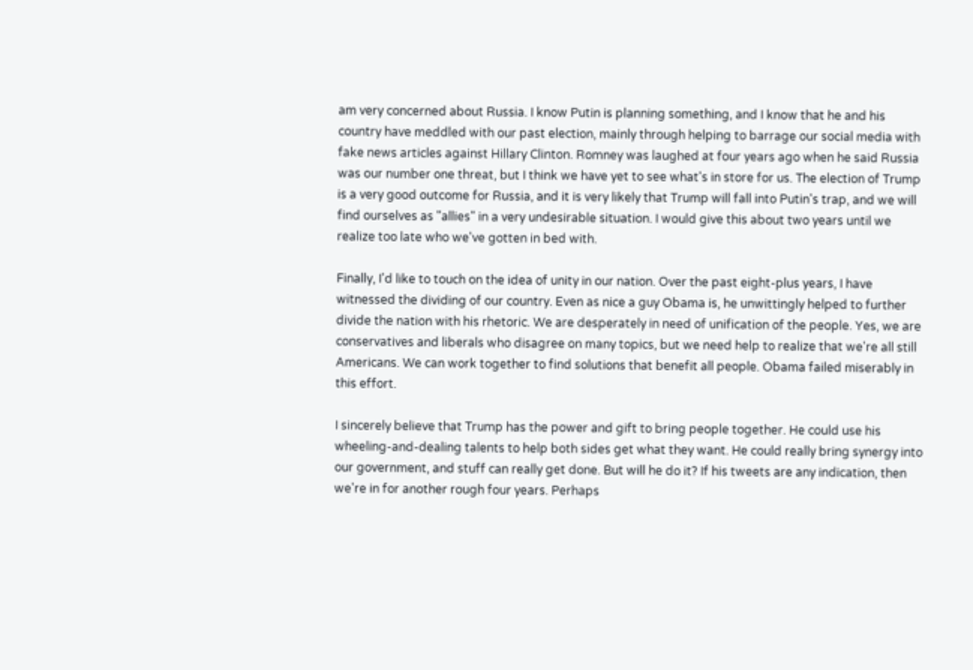am very concerned about Russia. I know Putin is planning something, and I know that he and his country have meddled with our past election, mainly through helping to barrage our social media with fake news articles against Hillary Clinton. Romney was laughed at four years ago when he said Russia was our number one threat, but I think we have yet to see what's in store for us. The election of Trump is a very good outcome for Russia, and it is very likely that Trump will fall into Putin's trap, and we will find ourselves as "allies" in a very undesirable situation. I would give this about two years until we realize too late who we've gotten in bed with.

Finally, I'd like to touch on the idea of unity in our nation. Over the past eight-plus years, I have witnessed the dividing of our country. Even as nice a guy Obama is, he unwittingly helped to further divide the nation with his rhetoric. We are desperately in need of unification of the people. Yes, we are conservatives and liberals who disagree on many topics, but we need help to realize that we're all still Americans. We can work together to find solutions that benefit all people. Obama failed miserably in this effort.

I sincerely believe that Trump has the power and gift to bring people together. He could use his wheeling-and-dealing talents to help both sides get what they want. He could really bring synergy into our government, and stuff can really get done. But will he do it? If his tweets are any indication, then we're in for another rough four years. Perhaps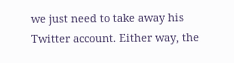we just need to take away his Twitter account. Either way, the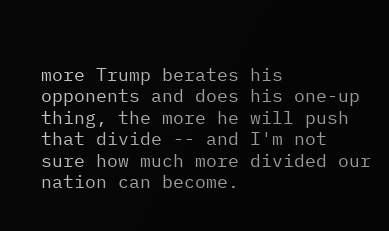more Trump berates his opponents and does his one-up thing, the more he will push that divide -- and I'm not sure how much more divided our nation can become.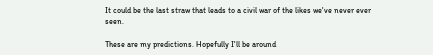It could be the last straw that leads to a civil war of the likes we've never ever seen.

These are my predictions. Hopefully I'll be around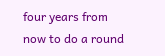four years from now to do a round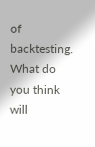of backtesting. What do you think will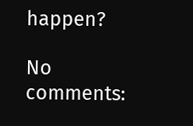happen?

No comments: